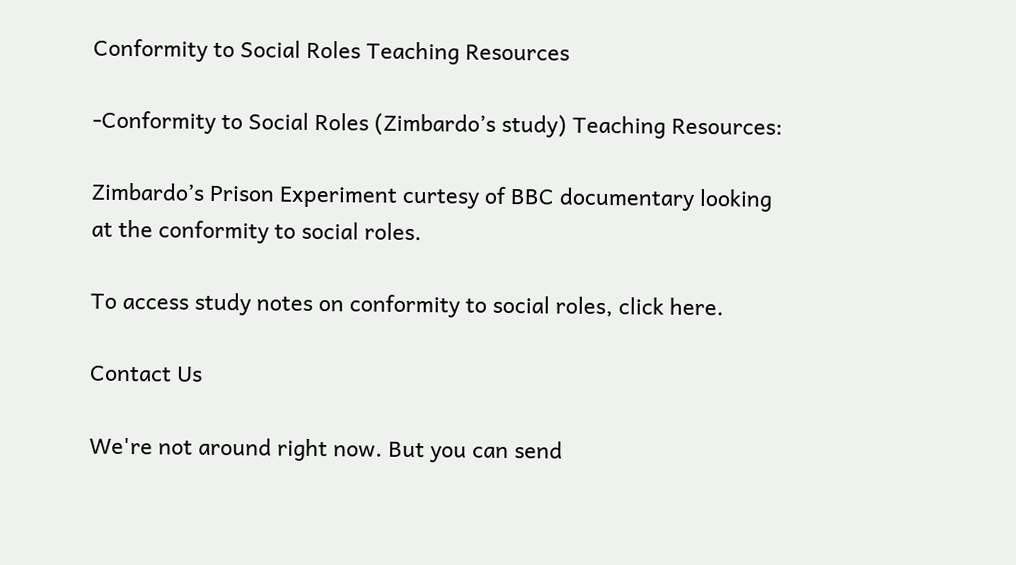Conformity to Social Roles Teaching Resources

-Conformity to Social Roles (Zimbardo’s study) Teaching Resources:

Zimbardo’s Prison Experiment curtesy of BBC documentary looking at the conformity to social roles.

To access study notes on conformity to social roles, click here.

Contact Us

We're not around right now. But you can send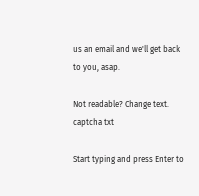us an email and we'll get back to you, asap.

Not readable? Change text. captcha txt

Start typing and press Enter to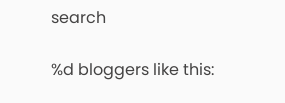search

%d bloggers like this: